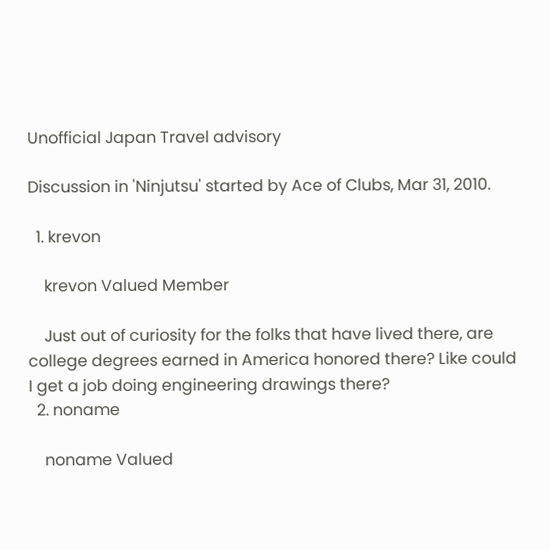Unofficial Japan Travel advisory

Discussion in 'Ninjutsu' started by Ace of Clubs, Mar 31, 2010.

  1. krevon

    krevon Valued Member

    Just out of curiosity for the folks that have lived there, are college degrees earned in America honored there? Like could I get a job doing engineering drawings there?
  2. noname

    noname Valued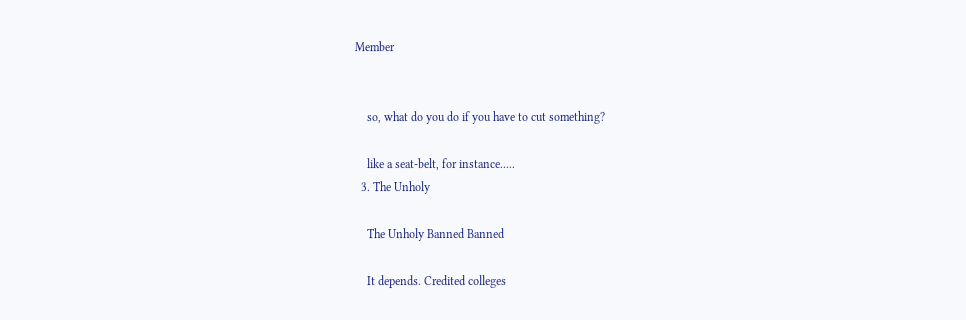Member


    so, what do you do if you have to cut something?

    like a seat-belt, for instance.....
  3. The Unholy

    The Unholy Banned Banned

    It depends. Credited colleges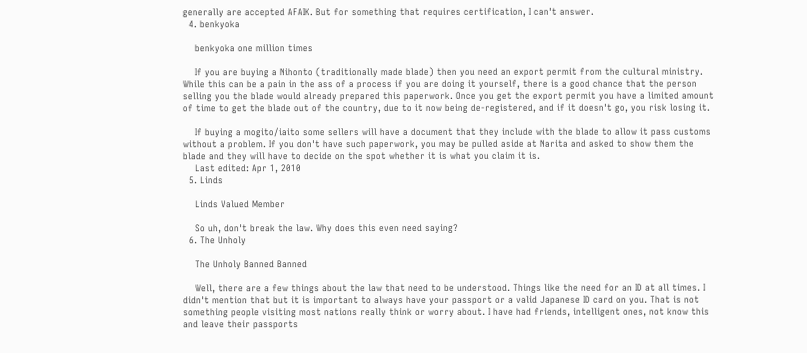generally are accepted AFAIK. But for something that requires certification, I can't answer.
  4. benkyoka

    benkyoka one million times

    If you are buying a Nihonto (traditionally made blade) then you need an export permit from the cultural ministry. While this can be a pain in the ass of a process if you are doing it yourself, there is a good chance that the person selling you the blade would already prepared this paperwork. Once you get the export permit you have a limited amount of time to get the blade out of the country, due to it now being de-registered, and if it doesn't go, you risk losing it.

    If buying a mogito/iaito some sellers will have a document that they include with the blade to allow it pass customs without a problem. If you don't have such paperwork, you may be pulled aside at Narita and asked to show them the blade and they will have to decide on the spot whether it is what you claim it is.
    Last edited: Apr 1, 2010
  5. Linds

    Linds Valued Member

    So uh, don't break the law. Why does this even need saying?
  6. The Unholy

    The Unholy Banned Banned

    Well, there are a few things about the law that need to be understood. Things like the need for an ID at all times. I didn't mention that but it is important to always have your passport or a valid Japanese ID card on you. That is not something people visiting most nations really think or worry about. I have had friends, intelligent ones, not know this and leave their passports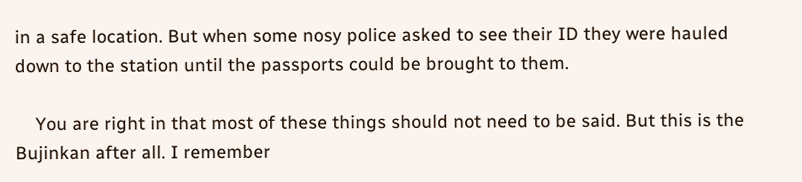in a safe location. But when some nosy police asked to see their ID they were hauled down to the station until the passports could be brought to them.

    You are right in that most of these things should not need to be said. But this is the Bujinkan after all. I remember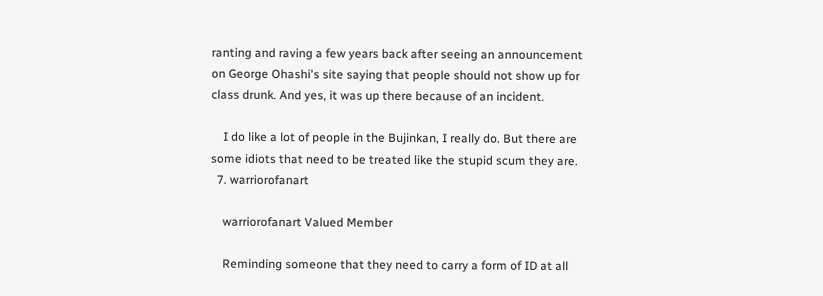ranting and raving a few years back after seeing an announcement on George Ohashi's site saying that people should not show up for class drunk. And yes, it was up there because of an incident.

    I do like a lot of people in the Bujinkan, I really do. But there are some idiots that need to be treated like the stupid scum they are.
  7. warriorofanart

    warriorofanart Valued Member

    Reminding someone that they need to carry a form of ID at all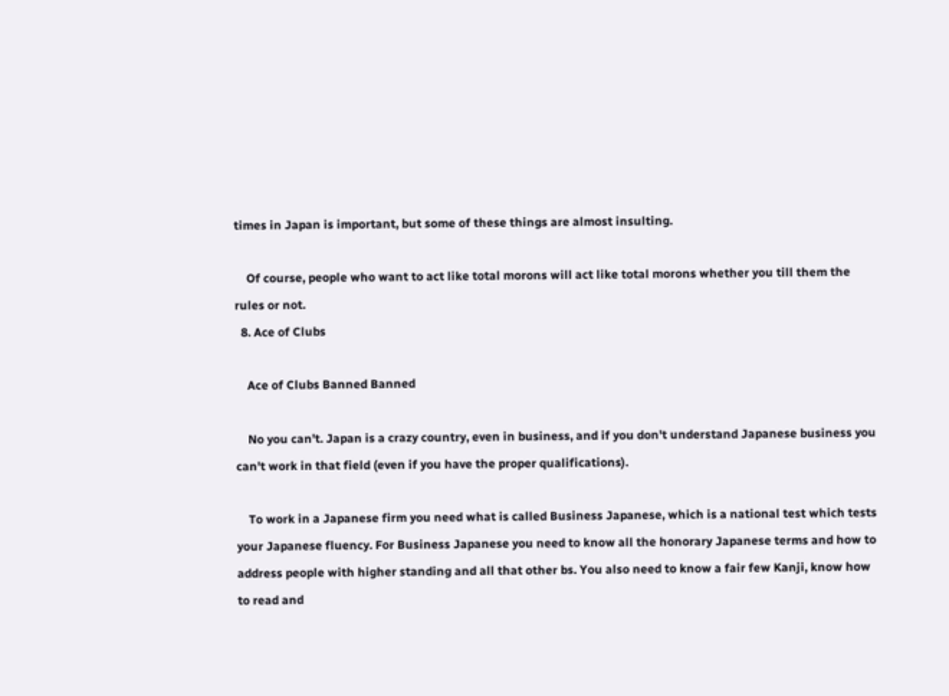times in Japan is important, but some of these things are almost insulting.

    Of course, people who want to act like total morons will act like total morons whether you till them the rules or not.
  8. Ace of Clubs

    Ace of Clubs Banned Banned

    No you can't. Japan is a crazy country, even in business, and if you don't understand Japanese business you can't work in that field (even if you have the proper qualifications).

    To work in a Japanese firm you need what is called Business Japanese, which is a national test which tests your Japanese fluency. For Business Japanese you need to know all the honorary Japanese terms and how to address people with higher standing and all that other bs. You also need to know a fair few Kanji, know how to read and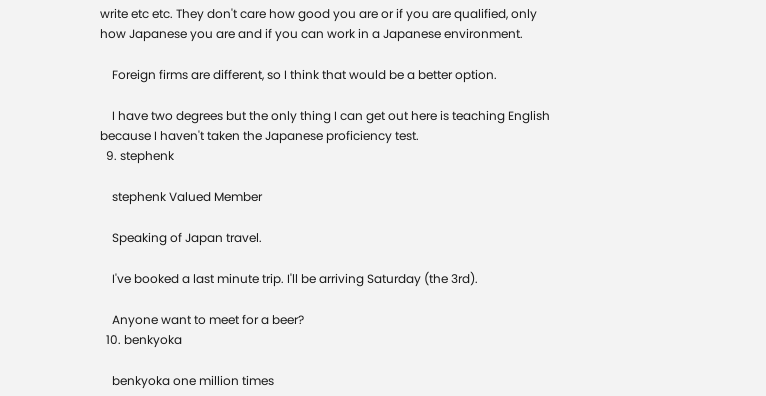write etc etc. They don't care how good you are or if you are qualified, only how Japanese you are and if you can work in a Japanese environment.

    Foreign firms are different, so I think that would be a better option.

    I have two degrees but the only thing I can get out here is teaching English because I haven't taken the Japanese proficiency test.
  9. stephenk

    stephenk Valued Member

    Speaking of Japan travel.

    I've booked a last minute trip. I'll be arriving Saturday (the 3rd).

    Anyone want to meet for a beer?
  10. benkyoka

    benkyoka one million times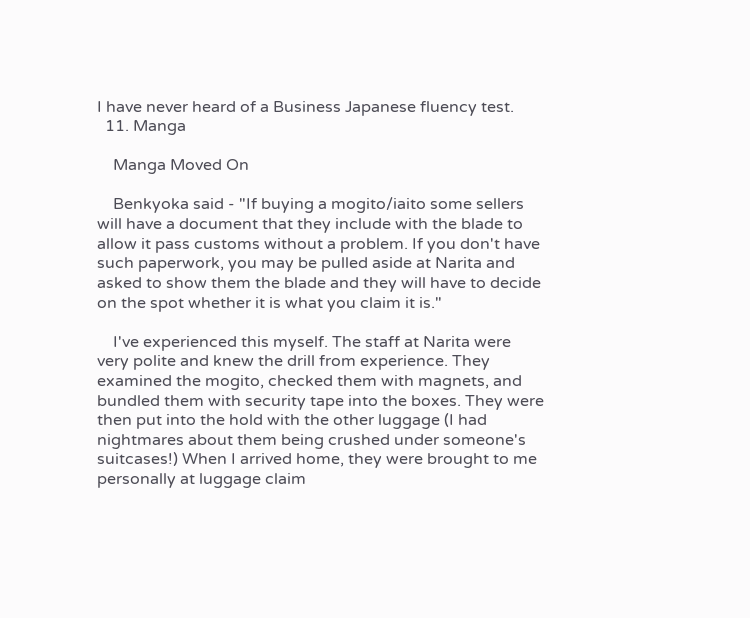I have never heard of a Business Japanese fluency test.
  11. Manga

    Manga Moved On

    Benkyoka said - "If buying a mogito/iaito some sellers will have a document that they include with the blade to allow it pass customs without a problem. If you don't have such paperwork, you may be pulled aside at Narita and asked to show them the blade and they will have to decide on the spot whether it is what you claim it is."

    I've experienced this myself. The staff at Narita were very polite and knew the drill from experience. They examined the mogito, checked them with magnets, and bundled them with security tape into the boxes. They were then put into the hold with the other luggage (I had nightmares about them being crushed under someone's suitcases!) When I arrived home, they were brought to me personally at luggage claim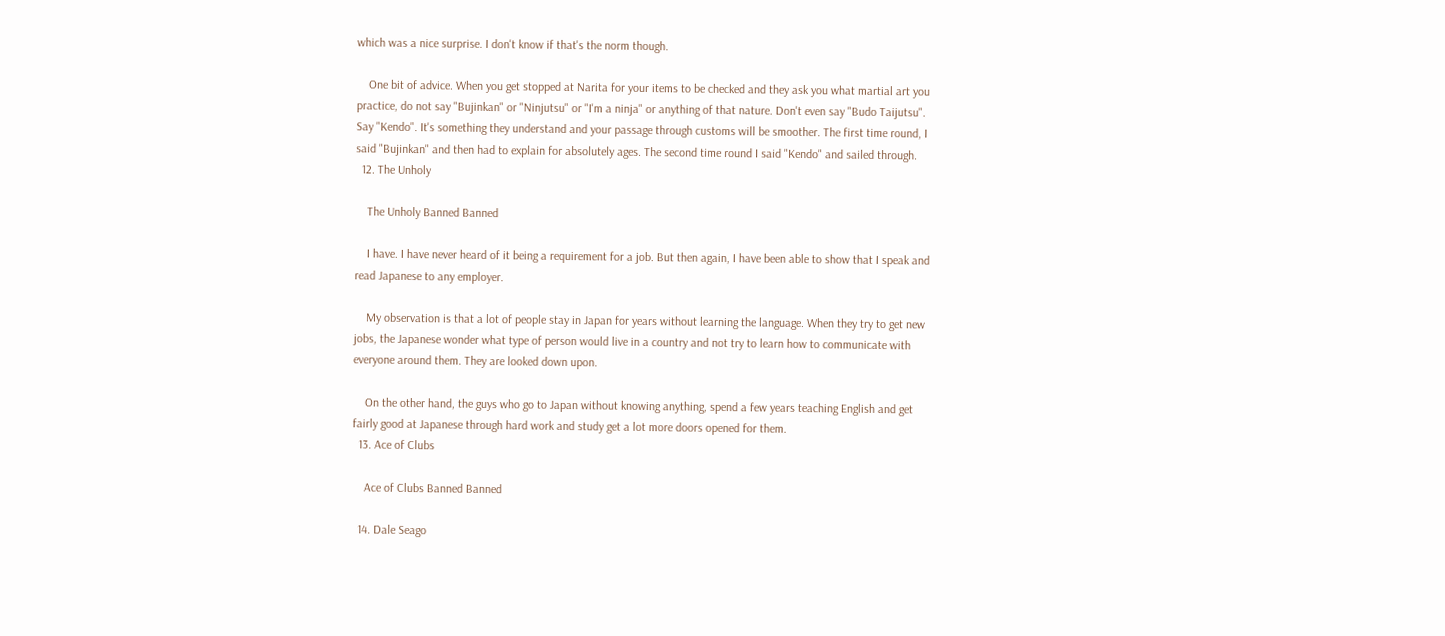which was a nice surprise. I don't know if that's the norm though.

    One bit of advice. When you get stopped at Narita for your items to be checked and they ask you what martial art you practice, do not say "Bujinkan" or "Ninjutsu" or "I'm a ninja" or anything of that nature. Don't even say "Budo Taijutsu". Say "Kendo". It's something they understand and your passage through customs will be smoother. The first time round, I said "Bujinkan" and then had to explain for absolutely ages. The second time round I said "Kendo" and sailed through.
  12. The Unholy

    The Unholy Banned Banned

    I have. I have never heard of it being a requirement for a job. But then again, I have been able to show that I speak and read Japanese to any employer.

    My observation is that a lot of people stay in Japan for years without learning the language. When they try to get new jobs, the Japanese wonder what type of person would live in a country and not try to learn how to communicate with everyone around them. They are looked down upon.

    On the other hand, the guys who go to Japan without knowing anything, spend a few years teaching English and get fairly good at Japanese through hard work and study get a lot more doors opened for them.
  13. Ace of Clubs

    Ace of Clubs Banned Banned

  14. Dale Seago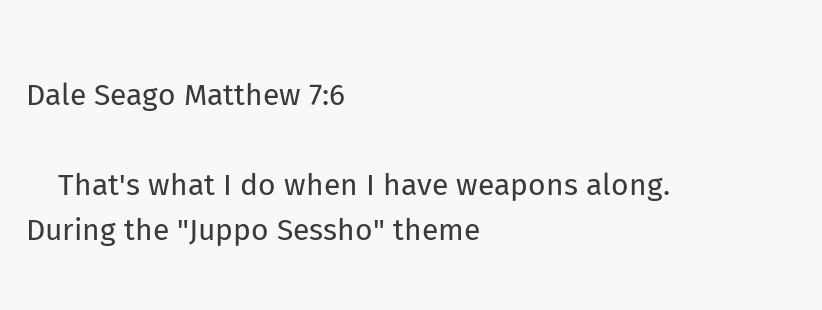Dale Seago Matthew 7:6

    That's what I do when I have weapons along. During the "Juppo Sessho" theme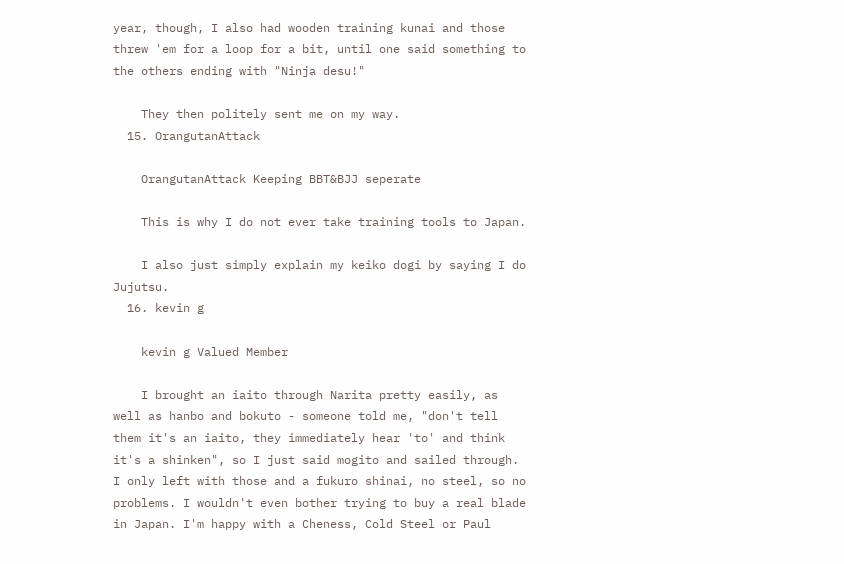year, though, I also had wooden training kunai and those threw 'em for a loop for a bit, until one said something to the others ending with "Ninja desu!"

    They then politely sent me on my way.
  15. OrangutanAttack

    OrangutanAttack Keeping BBT&BJJ seperate

    This is why I do not ever take training tools to Japan.

    I also just simply explain my keiko dogi by saying I do Jujutsu.
  16. kevin g

    kevin g Valued Member

    I brought an iaito through Narita pretty easily, as well as hanbo and bokuto - someone told me, "don't tell them it's an iaito, they immediately hear 'to' and think it's a shinken", so I just said mogito and sailed through. I only left with those and a fukuro shinai, no steel, so no problems. I wouldn't even bother trying to buy a real blade in Japan. I'm happy with a Cheness, Cold Steel or Paul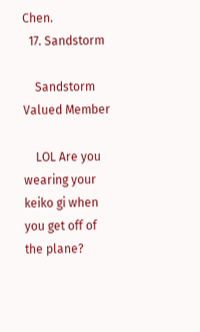Chen.
  17. Sandstorm

    Sandstorm Valued Member

    LOL Are you wearing your keiko gi when you get off of the plane?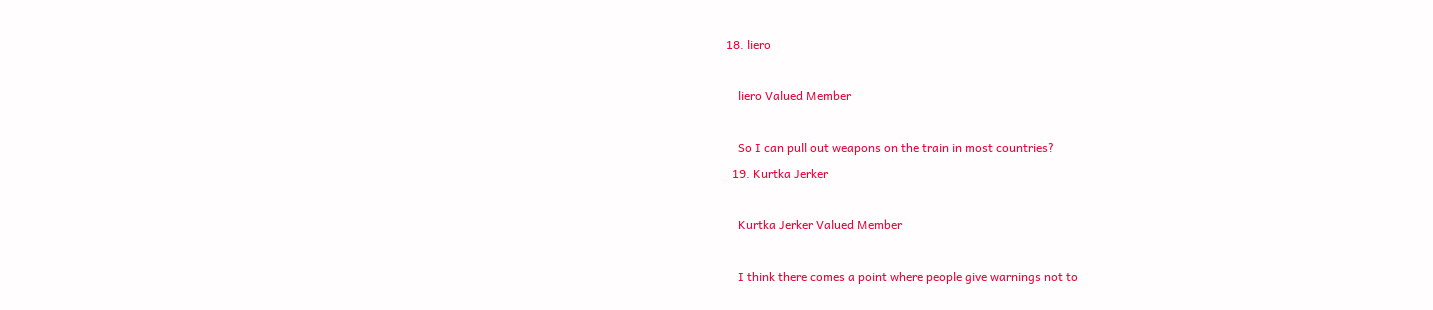18. liero

    liero Valued Member

    So I can pull out weapons on the train in most countries?
  19. Kurtka Jerker

    Kurtka Jerker Valued Member

    I think there comes a point where people give warnings not to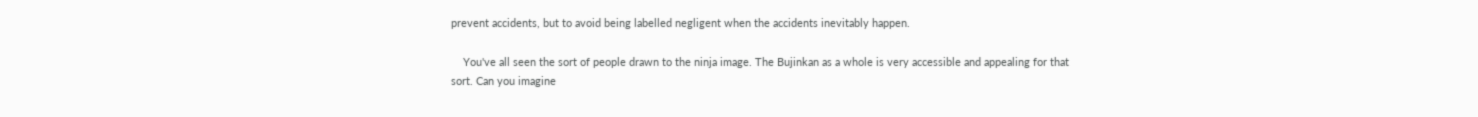prevent accidents, but to avoid being labelled negligent when the accidents inevitably happen.

    You've all seen the sort of people drawn to the ninja image. The Bujinkan as a whole is very accessible and appealing for that sort. Can you imagine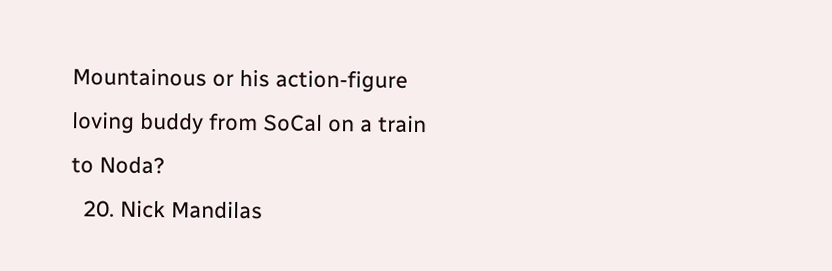Mountainous or his action-figure loving buddy from SoCal on a train to Noda?
  20. Nick Mandilas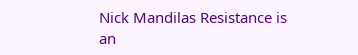Nick Mandilas Resistance is an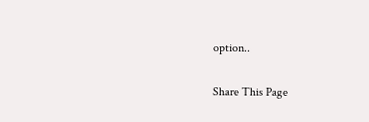option..

Share This Page